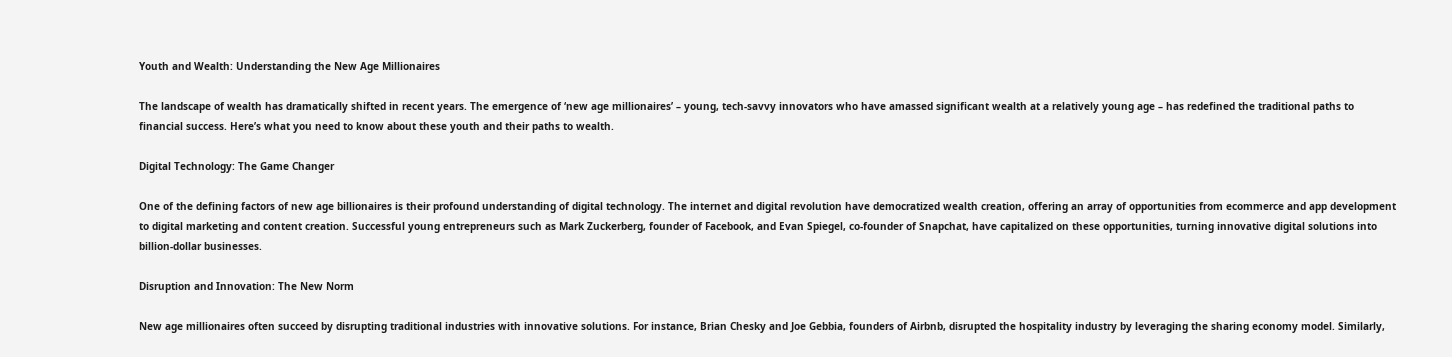Youth and Wealth: Understanding the New Age Millionaires

The landscape of wealth has dramatically shifted in recent years. The emergence of ‘new age millionaires’ – young, tech-savvy innovators who have amassed significant wealth at a relatively young age – has redefined the traditional paths to financial success. Here’s what you need to know about these youth and their paths to wealth.

Digital Technology: The Game Changer

One of the defining factors of new age billionaires is their profound understanding of digital technology. The internet and digital revolution have democratized wealth creation, offering an array of opportunities from ecommerce and app development to digital marketing and content creation. Successful young entrepreneurs such as Mark Zuckerberg, founder of Facebook, and Evan Spiegel, co-founder of Snapchat, have capitalized on these opportunities, turning innovative digital solutions into billion-dollar businesses.

Disruption and Innovation: The New Norm

New age millionaires often succeed by disrupting traditional industries with innovative solutions. For instance, Brian Chesky and Joe Gebbia, founders of Airbnb, disrupted the hospitality industry by leveraging the sharing economy model. Similarly,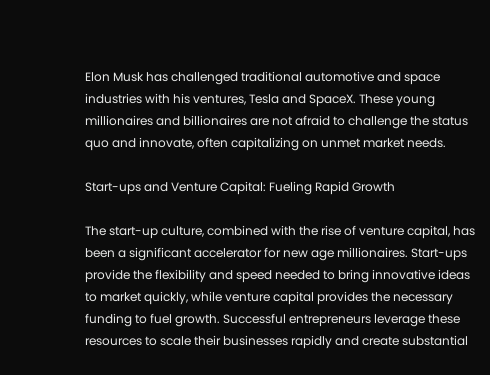Elon Musk has challenged traditional automotive and space industries with his ventures, Tesla and SpaceX. These young millionaires and billionaires are not afraid to challenge the status quo and innovate, often capitalizing on unmet market needs.

Start-ups and Venture Capital: Fueling Rapid Growth

The start-up culture, combined with the rise of venture capital, has been a significant accelerator for new age millionaires. Start-ups provide the flexibility and speed needed to bring innovative ideas to market quickly, while venture capital provides the necessary funding to fuel growth. Successful entrepreneurs leverage these resources to scale their businesses rapidly and create substantial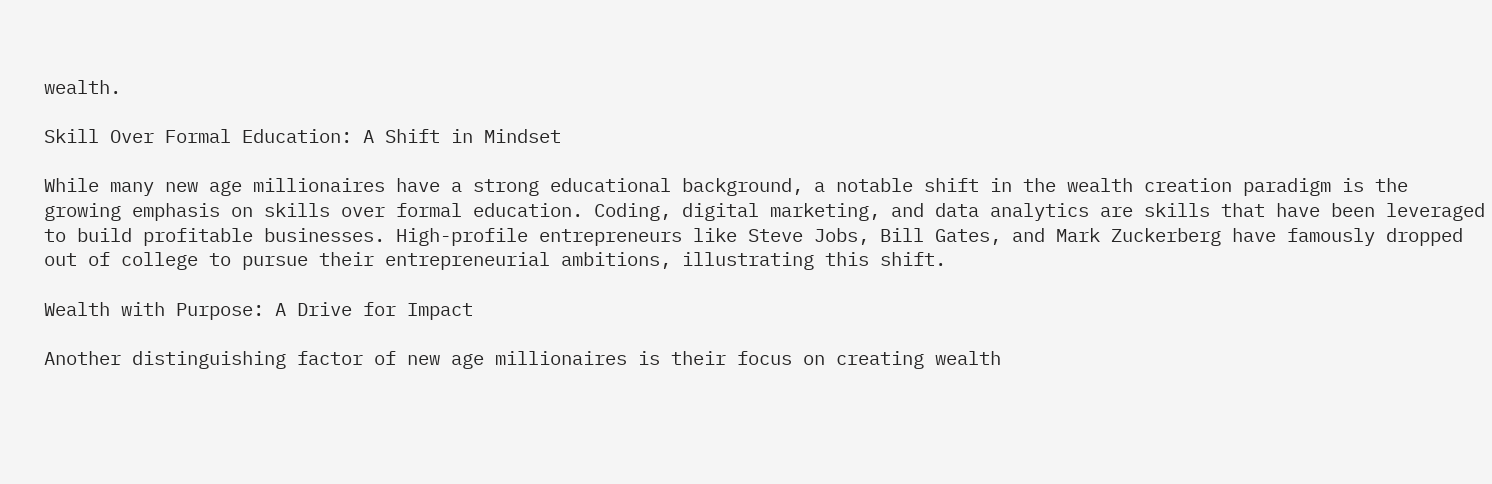wealth.

Skill Over Formal Education: A Shift in Mindset

While many new age millionaires have a strong educational background, a notable shift in the wealth creation paradigm is the growing emphasis on skills over formal education. Coding, digital marketing, and data analytics are skills that have been leveraged to build profitable businesses. High-profile entrepreneurs like Steve Jobs, Bill Gates, and Mark Zuckerberg have famously dropped out of college to pursue their entrepreneurial ambitions, illustrating this shift.

Wealth with Purpose: A Drive for Impact

Another distinguishing factor of new age millionaires is their focus on creating wealth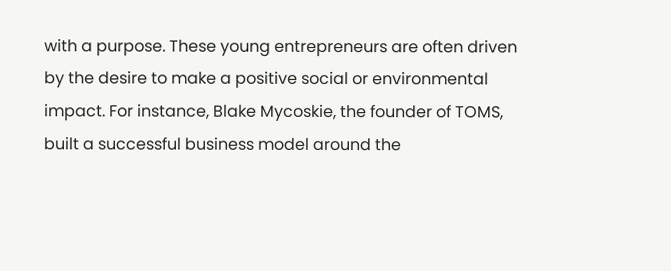with a purpose. These young entrepreneurs are often driven by the desire to make a positive social or environmental impact. For instance, Blake Mycoskie, the founder of TOMS, built a successful business model around the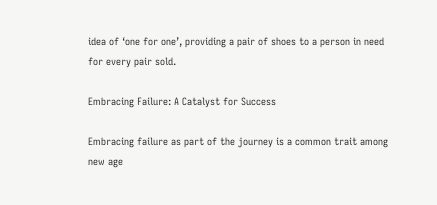idea of ‘one for one’, providing a pair of shoes to a person in need for every pair sold.

Embracing Failure: A Catalyst for Success

Embracing failure as part of the journey is a common trait among new age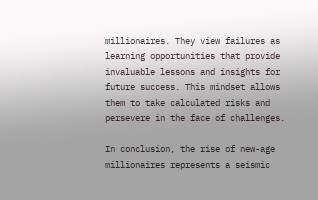millionaires. They view failures as learning opportunities that provide invaluable lessons and insights for future success. This mindset allows them to take calculated risks and persevere in the face of challenges.

In conclusion, the rise of new-age millionaires represents a seismic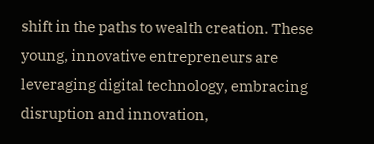shift in the paths to wealth creation. These young, innovative entrepreneurs are leveraging digital technology, embracing disruption and innovation,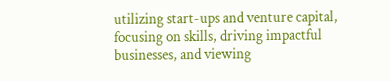utilizing start-ups and venture capital, focusing on skills, driving impactful businesses, and viewing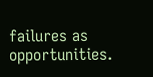failures as opportunities.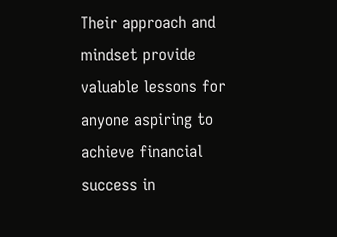Their approach and mindset provide valuable lessons for anyone aspiring to achieve financial success in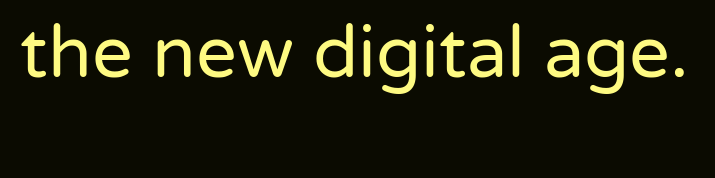the new digital age.